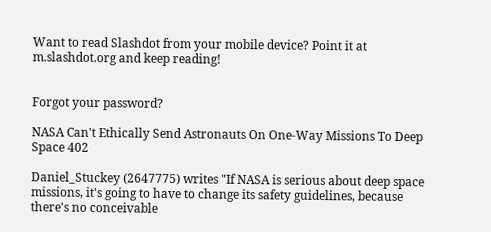Want to read Slashdot from your mobile device? Point it at m.slashdot.org and keep reading!


Forgot your password?

NASA Can't Ethically Send Astronauts On One-Way Missions To Deep Space 402

Daniel_Stuckey (2647775) writes "If NASA is serious about deep space missions, it's going to have to change its safety guidelines, because there's no conceivable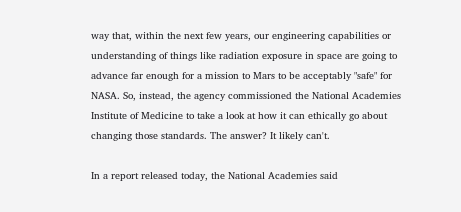way that, within the next few years, our engineering capabilities or understanding of things like radiation exposure in space are going to advance far enough for a mission to Mars to be acceptably "safe" for NASA. So, instead, the agency commissioned the National Academies Institute of Medicine to take a look at how it can ethically go about changing those standards. The answer? It likely can't.

In a report released today, the National Academies said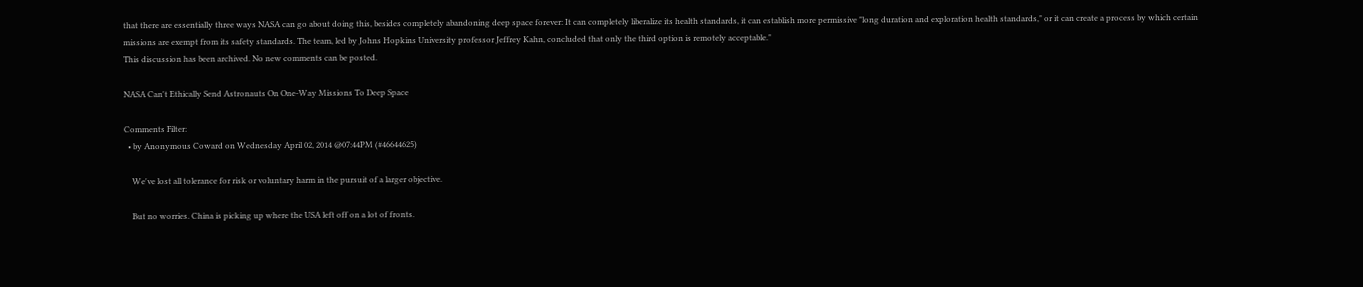that there are essentially three ways NASA can go about doing this, besides completely abandoning deep space forever: It can completely liberalize its health standards, it can establish more permissive "long duration and exploration health standards," or it can create a process by which certain missions are exempt from its safety standards. The team, led by Johns Hopkins University professor Jeffrey Kahn, concluded that only the third option is remotely acceptable."
This discussion has been archived. No new comments can be posted.

NASA Can't Ethically Send Astronauts On One-Way Missions To Deep Space

Comments Filter:
  • by Anonymous Coward on Wednesday April 02, 2014 @07:44PM (#46644625)

    We've lost all tolerance for risk or voluntary harm in the pursuit of a larger objective.

    But no worries. China is picking up where the USA left off on a lot of fronts.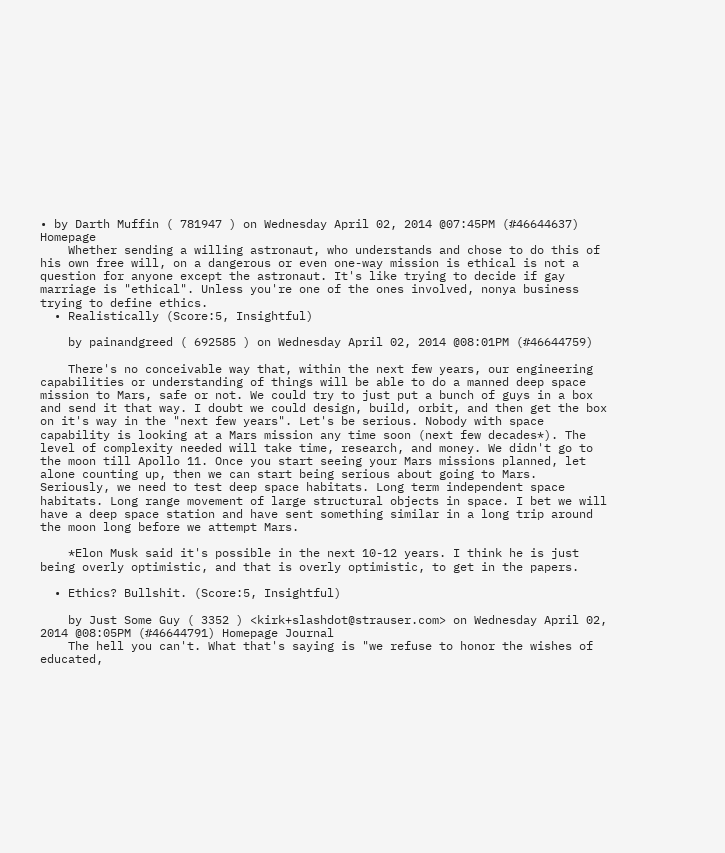• by Darth Muffin ( 781947 ) on Wednesday April 02, 2014 @07:45PM (#46644637) Homepage
    Whether sending a willing astronaut, who understands and chose to do this of his own free will, on a dangerous or even one-way mission is ethical is not a question for anyone except the astronaut. It's like trying to decide if gay marriage is "ethical". Unless you're one of the ones involved, nonya business trying to define ethics.
  • Realistically (Score:5, Insightful)

    by painandgreed ( 692585 ) on Wednesday April 02, 2014 @08:01PM (#46644759)

    There's no conceivable way that, within the next few years, our engineering capabilities or understanding of things will be able to do a manned deep space mission to Mars, safe or not. We could try to just put a bunch of guys in a box and send it that way. I doubt we could design, build, orbit, and then get the box on it's way in the "next few years". Let's be serious. Nobody with space capability is looking at a Mars mission any time soon (next few decades*). The level of complexity needed will take time, research, and money. We didn't go to the moon till Apollo 11. Once you start seeing your Mars missions planned, let alone counting up, then we can start being serious about going to Mars. Seriously, we need to test deep space habitats. Long term independent space habitats. Long range movement of large structural objects in space. I bet we will have a deep space station and have sent something similar in a long trip around the moon long before we attempt Mars.

    *Elon Musk said it's possible in the next 10-12 years. I think he is just being overly optimistic, and that is overly optimistic, to get in the papers.

  • Ethics? Bullshit. (Score:5, Insightful)

    by Just Some Guy ( 3352 ) <kirk+slashdot@strauser.com> on Wednesday April 02, 2014 @08:05PM (#46644791) Homepage Journal
    The hell you can't. What that's saying is "we refuse to honor the wishes of educated,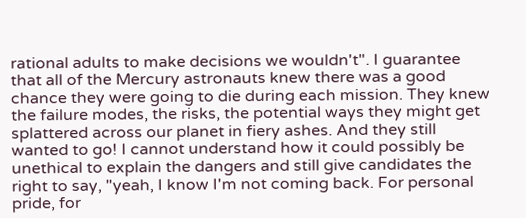rational adults to make decisions we wouldn't". I guarantee that all of the Mercury astronauts knew there was a good chance they were going to die during each mission. They knew the failure modes, the risks, the potential ways they might get splattered across our planet in fiery ashes. And they still wanted to go! I cannot understand how it could possibly be unethical to explain the dangers and still give candidates the right to say, "yeah, I know I'm not coming back. For personal pride, for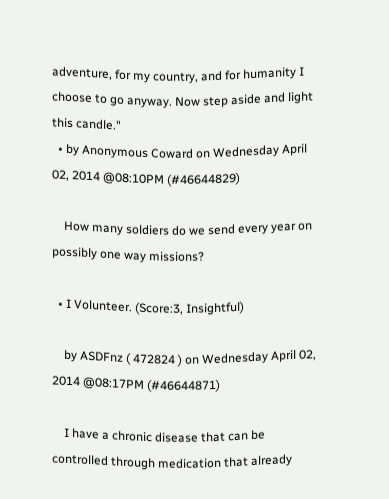adventure, for my country, and for humanity I choose to go anyway. Now step aside and light this candle."
  • by Anonymous Coward on Wednesday April 02, 2014 @08:10PM (#46644829)

    How many soldiers do we send every year on possibly one way missions?

  • I Volunteer. (Score:3, Insightful)

    by ASDFnz ( 472824 ) on Wednesday April 02, 2014 @08:17PM (#46644871)

    I have a chronic disease that can be controlled through medication that already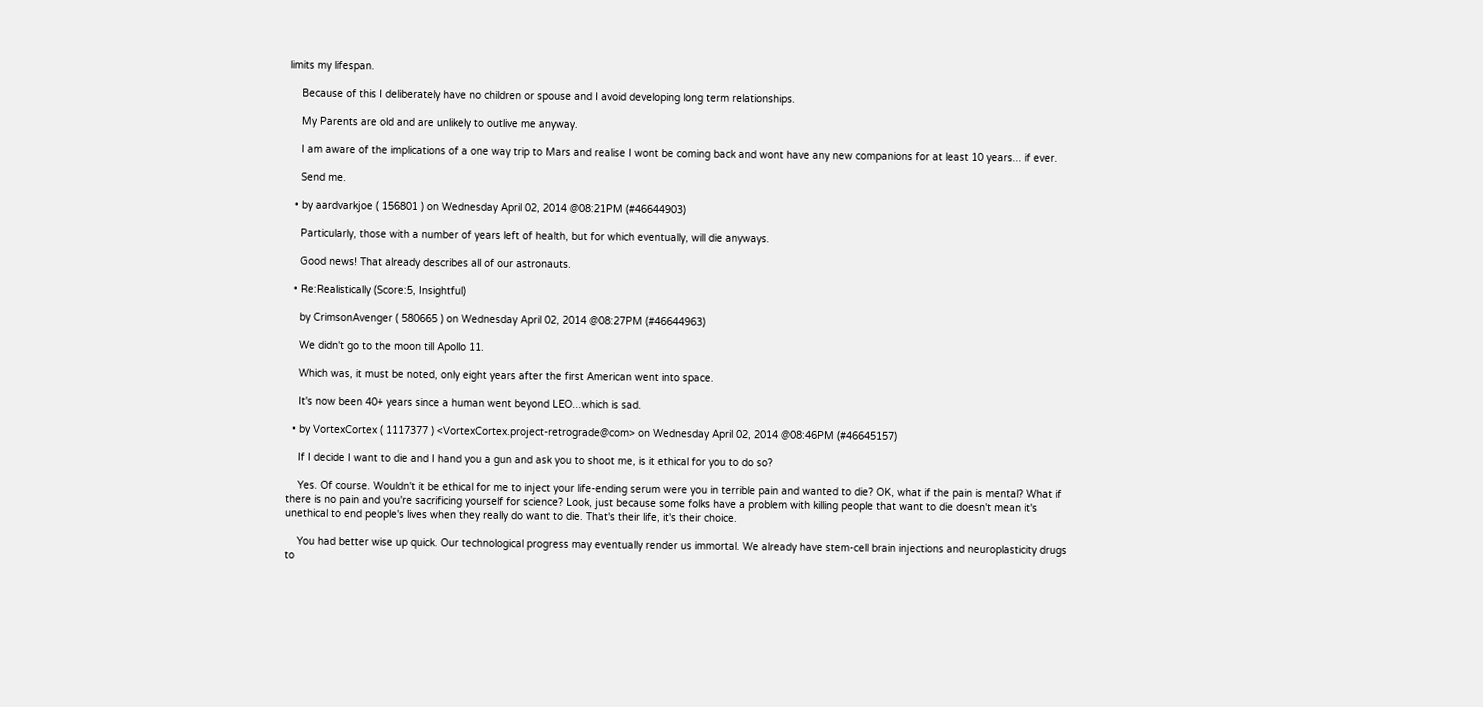limits my lifespan.

    Because of this I deliberately have no children or spouse and I avoid developing long term relationships.

    My Parents are old and are unlikely to outlive me anyway.

    I am aware of the implications of a one way trip to Mars and realise I wont be coming back and wont have any new companions for at least 10 years... if ever.

    Send me.

  • by aardvarkjoe ( 156801 ) on Wednesday April 02, 2014 @08:21PM (#46644903)

    Particularly, those with a number of years left of health, but for which eventually, will die anyways.

    Good news! That already describes all of our astronauts.

  • Re:Realistically (Score:5, Insightful)

    by CrimsonAvenger ( 580665 ) on Wednesday April 02, 2014 @08:27PM (#46644963)

    We didn't go to the moon till Apollo 11.

    Which was, it must be noted, only eight years after the first American went into space.

    It's now been 40+ years since a human went beyond LEO...which is sad.

  • by VortexCortex ( 1117377 ) <VortexCortex.project-retrograde@com> on Wednesday April 02, 2014 @08:46PM (#46645157)

    If I decide I want to die and I hand you a gun and ask you to shoot me, is it ethical for you to do so?

    Yes. Of course. Wouldn't it be ethical for me to inject your life-ending serum were you in terrible pain and wanted to die? OK, what if the pain is mental? What if there is no pain and you're sacrificing yourself for science? Look, just because some folks have a problem with killing people that want to die doesn't mean it's unethical to end people's lives when they really do want to die. That's their life, it's their choice.

    You had better wise up quick. Our technological progress may eventually render us immortal. We already have stem-cell brain injections and neuroplasticity drugs to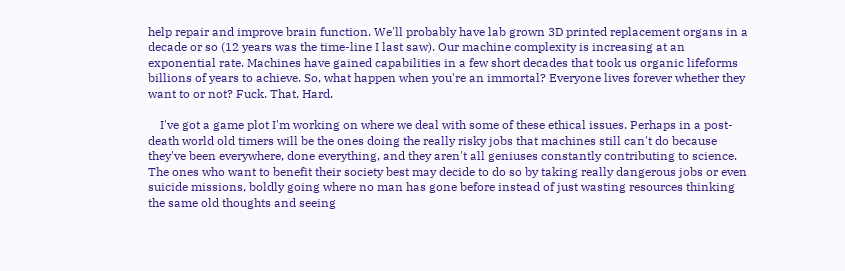help repair and improve brain function. We'll probably have lab grown 3D printed replacement organs in a decade or so (12 years was the time-line I last saw). Our machine complexity is increasing at an exponential rate. Machines have gained capabilities in a few short decades that took us organic lifeforms billions of years to achieve. So, what happen when you're an immortal? Everyone lives forever whether they want to or not? Fuck. That. Hard.

    I've got a game plot I'm working on where we deal with some of these ethical issues. Perhaps in a post-death world old timers will be the ones doing the really risky jobs that machines still can't do because they've been everywhere, done everything, and they aren't all geniuses constantly contributing to science. The ones who want to benefit their society best may decide to do so by taking really dangerous jobs or even suicide missions, boldly going where no man has gone before instead of just wasting resources thinking the same old thoughts and seeing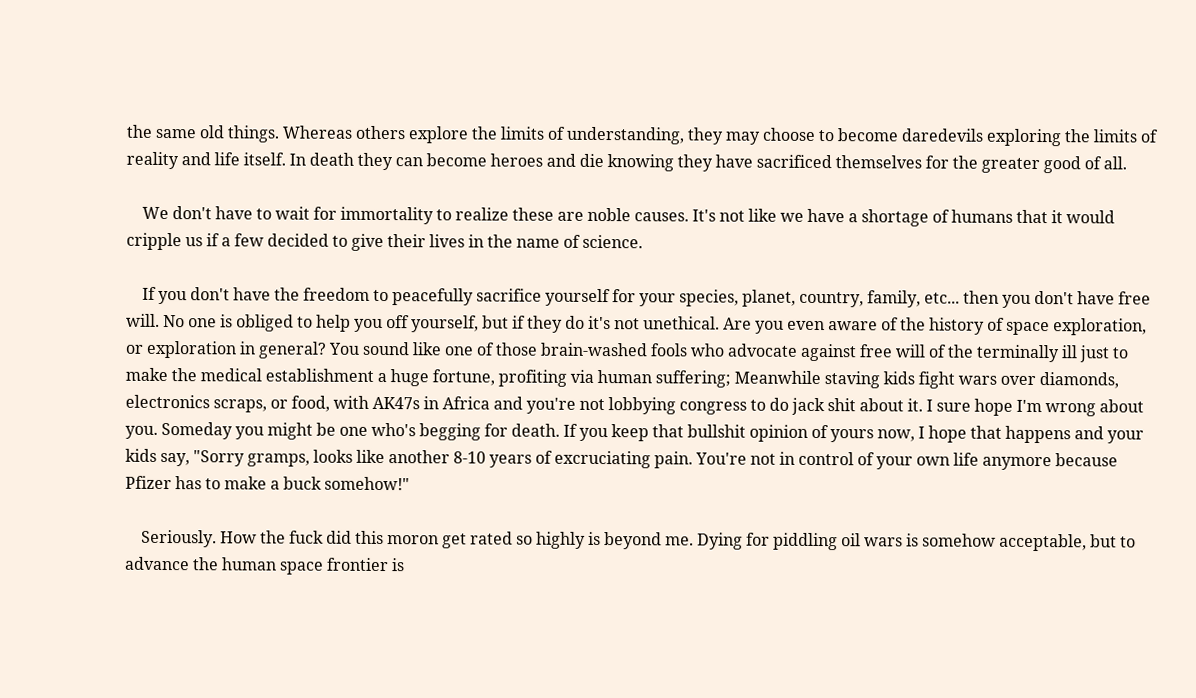the same old things. Whereas others explore the limits of understanding, they may choose to become daredevils exploring the limits of reality and life itself. In death they can become heroes and die knowing they have sacrificed themselves for the greater good of all.

    We don't have to wait for immortality to realize these are noble causes. It's not like we have a shortage of humans that it would cripple us if a few decided to give their lives in the name of science.

    If you don't have the freedom to peacefully sacrifice yourself for your species, planet, country, family, etc... then you don't have free will. No one is obliged to help you off yourself, but if they do it's not unethical. Are you even aware of the history of space exploration, or exploration in general? You sound like one of those brain-washed fools who advocate against free will of the terminally ill just to make the medical establishment a huge fortune, profiting via human suffering; Meanwhile staving kids fight wars over diamonds, electronics scraps, or food, with AK47s in Africa and you're not lobbying congress to do jack shit about it. I sure hope I'm wrong about you. Someday you might be one who's begging for death. If you keep that bullshit opinion of yours now, I hope that happens and your kids say, "Sorry gramps, looks like another 8-10 years of excruciating pain. You're not in control of your own life anymore because Pfizer has to make a buck somehow!"

    Seriously. How the fuck did this moron get rated so highly is beyond me. Dying for piddling oil wars is somehow acceptable, but to advance the human space frontier is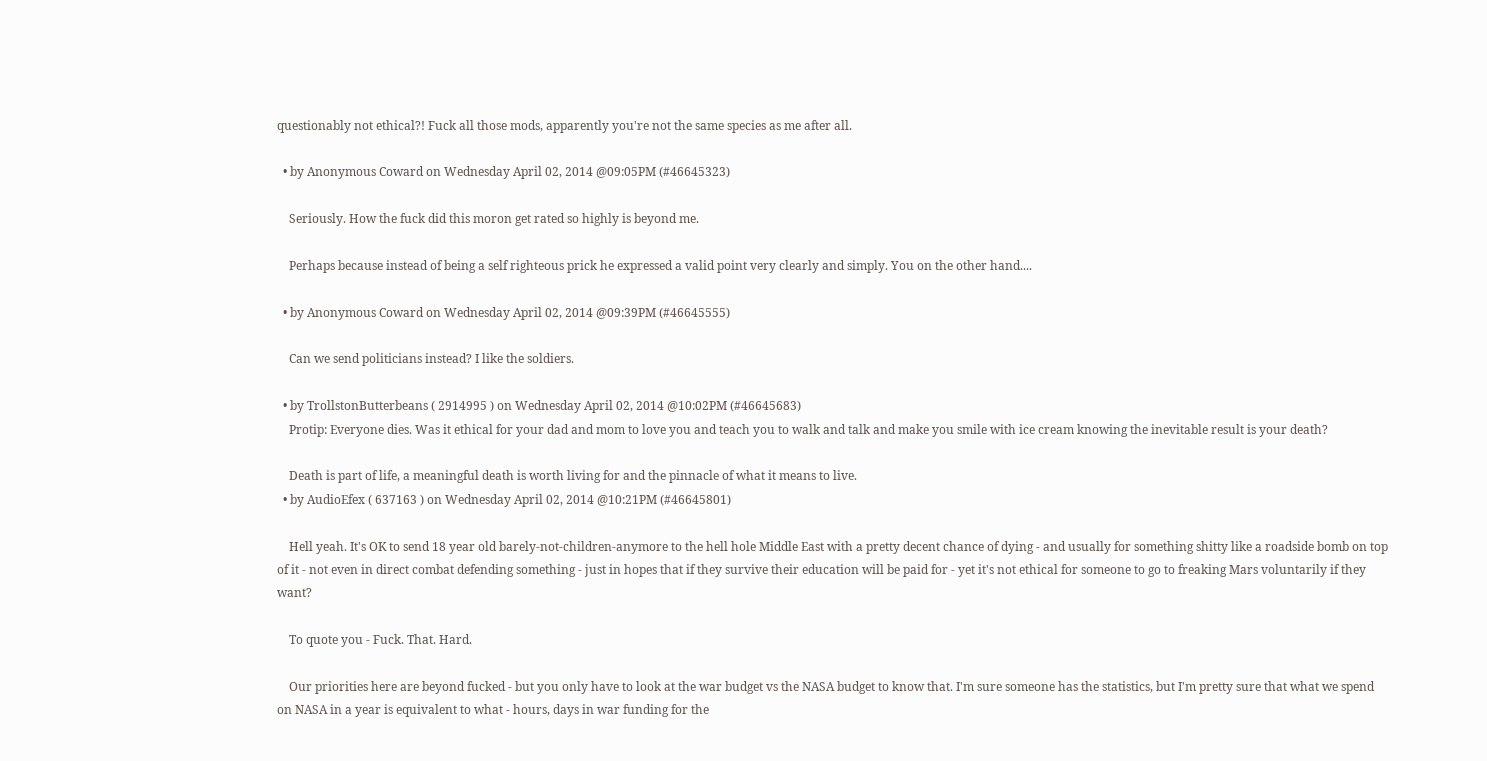questionably not ethical?! Fuck all those mods, apparently you're not the same species as me after all.

  • by Anonymous Coward on Wednesday April 02, 2014 @09:05PM (#46645323)

    Seriously. How the fuck did this moron get rated so highly is beyond me.

    Perhaps because instead of being a self righteous prick he expressed a valid point very clearly and simply. You on the other hand....

  • by Anonymous Coward on Wednesday April 02, 2014 @09:39PM (#46645555)

    Can we send politicians instead? I like the soldiers.

  • by TrollstonButterbeans ( 2914995 ) on Wednesday April 02, 2014 @10:02PM (#46645683)
    Protip: Everyone dies. Was it ethical for your dad and mom to love you and teach you to walk and talk and make you smile with ice cream knowing the inevitable result is your death?

    Death is part of life, a meaningful death is worth living for and the pinnacle of what it means to live.
  • by AudioEfex ( 637163 ) on Wednesday April 02, 2014 @10:21PM (#46645801)

    Hell yeah. It's OK to send 18 year old barely-not-children-anymore to the hell hole Middle East with a pretty decent chance of dying - and usually for something shitty like a roadside bomb on top of it - not even in direct combat defending something - just in hopes that if they survive their education will be paid for - yet it's not ethical for someone to go to freaking Mars voluntarily if they want?

    To quote you - Fuck. That. Hard.

    Our priorities here are beyond fucked - but you only have to look at the war budget vs the NASA budget to know that. I'm sure someone has the statistics, but I'm pretty sure that what we spend on NASA in a year is equivalent to what - hours, days in war funding for the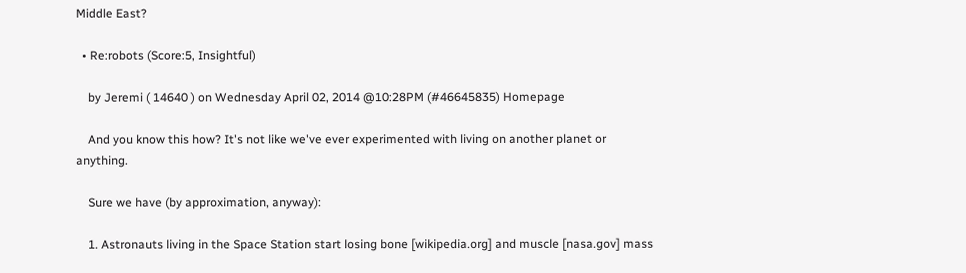Middle East?

  • Re:robots (Score:5, Insightful)

    by Jeremi ( 14640 ) on Wednesday April 02, 2014 @10:28PM (#46645835) Homepage

    And you know this how? It's not like we've ever experimented with living on another planet or anything.

    Sure we have (by approximation, anyway):

    1. Astronauts living in the Space Station start losing bone [wikipedia.org] and muscle [nasa.gov] mass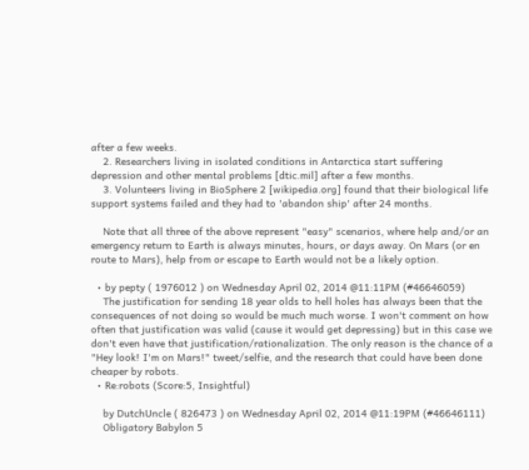after a few weeks.
    2. Researchers living in isolated conditions in Antarctica start suffering depression and other mental problems [dtic.mil] after a few months.
    3. Volunteers living in BioSphere 2 [wikipedia.org] found that their biological life support systems failed and they had to 'abandon ship' after 24 months.

    Note that all three of the above represent "easy" scenarios, where help and/or an emergency return to Earth is always minutes, hours, or days away. On Mars (or en route to Mars), help from or escape to Earth would not be a likely option.

  • by pepty ( 1976012 ) on Wednesday April 02, 2014 @11:11PM (#46646059)
    The justification for sending 18 year olds to hell holes has always been that the consequences of not doing so would be much much worse. I won't comment on how often that justification was valid (cause it would get depressing) but in this case we don't even have that justification/rationalization. The only reason is the chance of a "Hey look! I'm on Mars!" tweet/selfie, and the research that could have been done cheaper by robots.
  • Re:robots (Score:5, Insightful)

    by DutchUncle ( 826473 ) on Wednesday April 02, 2014 @11:19PM (#46646111)
    Obligatory Babylon 5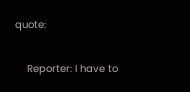quote:

    Reporter: I have to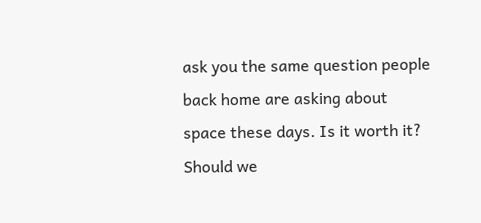ask you the same question people back home are asking about space these days. Is it worth it? Should we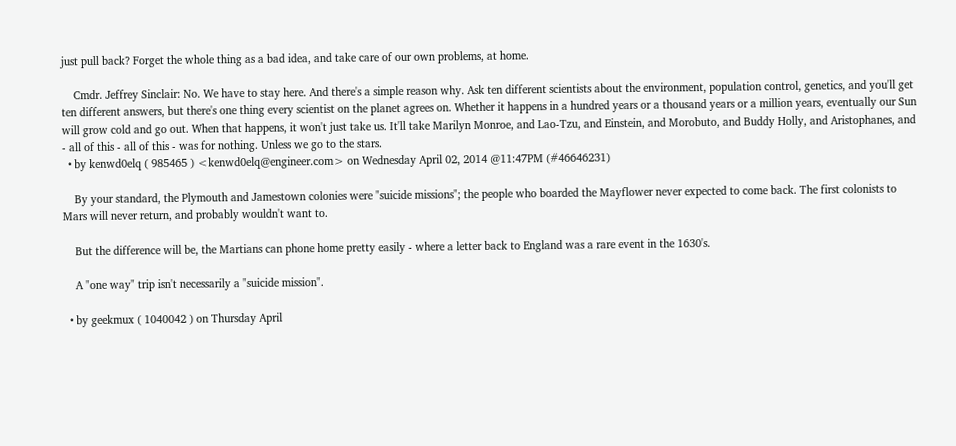just pull back? Forget the whole thing as a bad idea, and take care of our own problems, at home.

    Cmdr. Jeffrey Sinclair: No. We have to stay here. And there's a simple reason why. Ask ten different scientists about the environment, population control, genetics, and you'll get ten different answers, but there's one thing every scientist on the planet agrees on. Whether it happens in a hundred years or a thousand years or a million years, eventually our Sun will grow cold and go out. When that happens, it won't just take us. It'll take Marilyn Monroe, and Lao-Tzu, and Einstein, and Morobuto, and Buddy Holly, and Aristophanes, and - all of this - all of this - was for nothing. Unless we go to the stars.
  • by kenwd0elq ( 985465 ) <kenwd0elq@engineer.com> on Wednesday April 02, 2014 @11:47PM (#46646231)

    By your standard, the Plymouth and Jamestown colonies were "suicide missions"; the people who boarded the Mayflower never expected to come back. The first colonists to Mars will never return, and probably wouldn't want to.

    But the difference will be, the Martians can phone home pretty easily - where a letter back to England was a rare event in the 1630's.

    A "one way" trip isn't necessarily a "suicide mission".

  • by geekmux ( 1040042 ) on Thursday April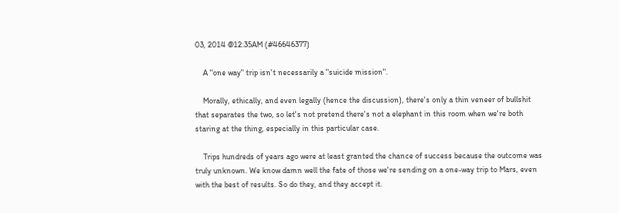03, 2014 @12:35AM (#46646377)

    A "one way" trip isn't necessarily a "suicide mission".

    Morally, ethically, and even legally (hence the discussion), there's only a thin veneer of bullshit that separates the two, so let's not pretend there's not a elephant in this room when we're both staring at the thing, especially in this particular case.

    Trips hundreds of years ago were at least granted the chance of success because the outcome was truly unknown. We know damn well the fate of those we're sending on a one-way trip to Mars, even with the best of results. So do they, and they accept it.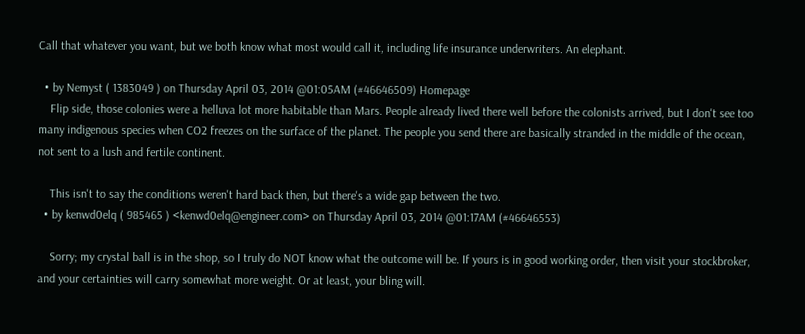Call that whatever you want, but we both know what most would call it, including life insurance underwriters. An elephant.

  • by Nemyst ( 1383049 ) on Thursday April 03, 2014 @01:05AM (#46646509) Homepage
    Flip side, those colonies were a helluva lot more habitable than Mars. People already lived there well before the colonists arrived, but I don't see too many indigenous species when CO2 freezes on the surface of the planet. The people you send there are basically stranded in the middle of the ocean, not sent to a lush and fertile continent.

    This isn't to say the conditions weren't hard back then, but there's a wide gap between the two.
  • by kenwd0elq ( 985465 ) <kenwd0elq@engineer.com> on Thursday April 03, 2014 @01:17AM (#46646553)

    Sorry; my crystal ball is in the shop, so I truly do NOT know what the outcome will be. If yours is in good working order, then visit your stockbroker, and your certainties will carry somewhat more weight. Or at least, your bling will.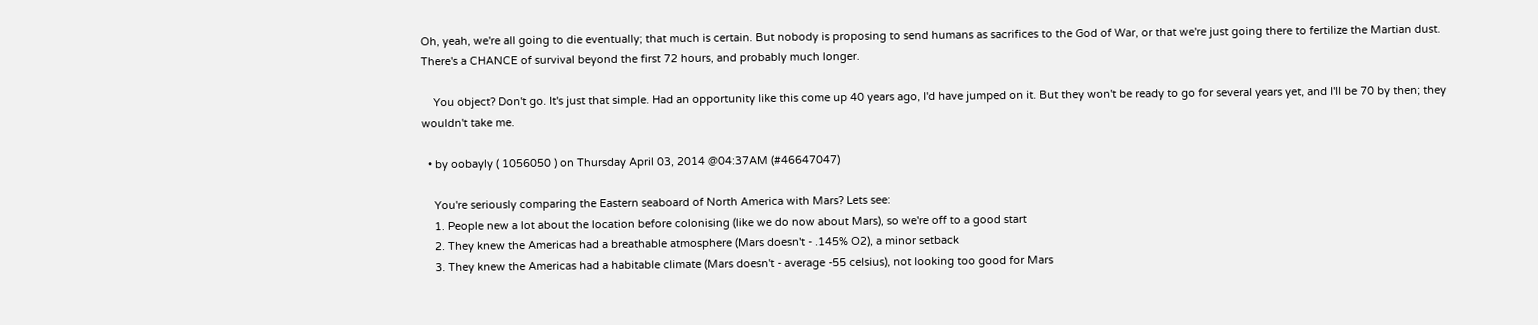Oh, yeah, we're all going to die eventually; that much is certain. But nobody is proposing to send humans as sacrifices to the God of War, or that we're just going there to fertilize the Martian dust. There's a CHANCE of survival beyond the first 72 hours, and probably much longer.

    You object? Don't go. It's just that simple. Had an opportunity like this come up 40 years ago, I'd have jumped on it. But they won't be ready to go for several years yet, and I'll be 70 by then; they wouldn't take me.

  • by oobayly ( 1056050 ) on Thursday April 03, 2014 @04:37AM (#46647047)

    You're seriously comparing the Eastern seaboard of North America with Mars? Lets see:
    1. People new a lot about the location before colonising (like we do now about Mars), so we're off to a good start
    2. They knew the Americas had a breathable atmosphere (Mars doesn't - .145% O2), a minor setback
    3. They knew the Americas had a habitable climate (Mars doesn't - average -55 celsius), not looking too good for Mars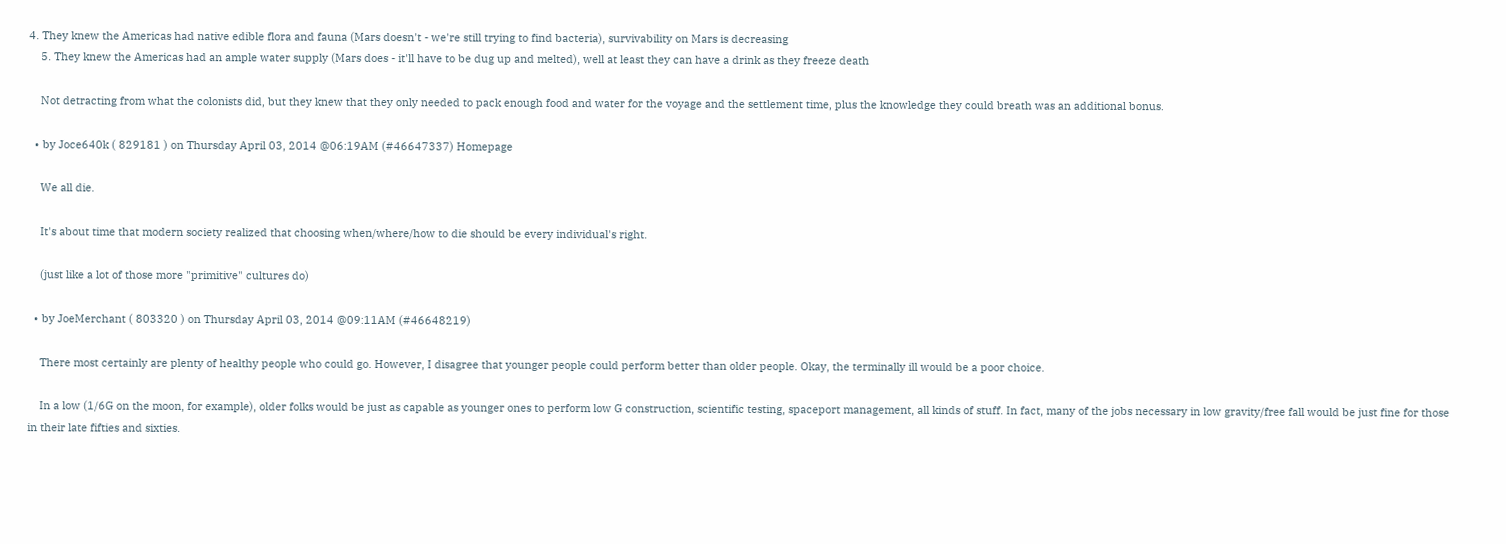4. They knew the Americas had native edible flora and fauna (Mars doesn't - we're still trying to find bacteria), survivability on Mars is decreasing
    5. They knew the Americas had an ample water supply (Mars does - it'll have to be dug up and melted), well at least they can have a drink as they freeze death

    Not detracting from what the colonists did, but they knew that they only needed to pack enough food and water for the voyage and the settlement time, plus the knowledge they could breath was an additional bonus.

  • by Joce640k ( 829181 ) on Thursday April 03, 2014 @06:19AM (#46647337) Homepage

    We all die.

    It's about time that modern society realized that choosing when/where/how to die should be every individual's right.

    (just like a lot of those more "primitive" cultures do)

  • by JoeMerchant ( 803320 ) on Thursday April 03, 2014 @09:11AM (#46648219)

    There most certainly are plenty of healthy people who could go. However, I disagree that younger people could perform better than older people. Okay, the terminally ill would be a poor choice.

    In a low (1/6G on the moon, for example), older folks would be just as capable as younger ones to perform low G construction, scientific testing, spaceport management, all kinds of stuff. In fact, many of the jobs necessary in low gravity/free fall would be just fine for those in their late fifties and sixties.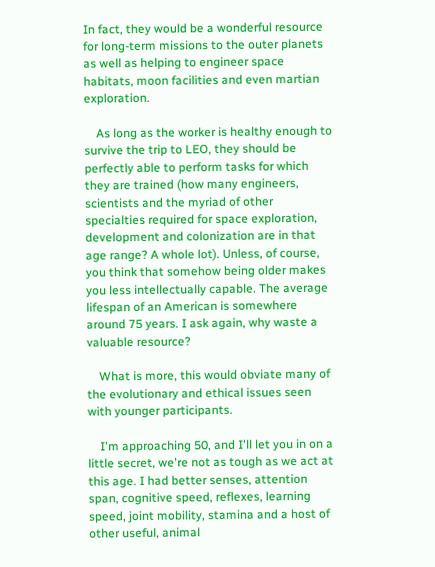In fact, they would be a wonderful resource for long-term missions to the outer planets as well as helping to engineer space habitats, moon facilities and even martian exploration.

    As long as the worker is healthy enough to survive the trip to LEO, they should be perfectly able to perform tasks for which they are trained (how many engineers, scientists and the myriad of other specialties required for space exploration, development and colonization are in that age range? A whole lot). Unless, of course, you think that somehow being older makes you less intellectually capable. The average lifespan of an American is somewhere around 75 years. I ask again, why waste a valuable resource?

    What is more, this would obviate many of the evolutionary and ethical issues seen with younger participants.

    I'm approaching 50, and I'll let you in on a little secret, we're not as tough as we act at this age. I had better senses, attention span, cognitive speed, reflexes, learning speed, joint mobility, stamina and a host of other useful, animal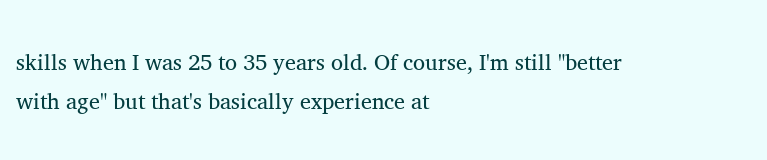skills when I was 25 to 35 years old. Of course, I'm still "better with age" but that's basically experience at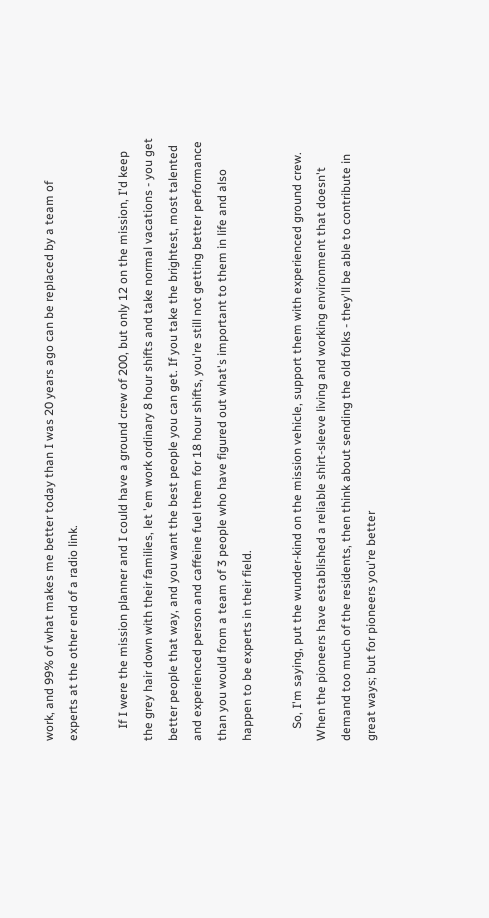work, and 99% of what makes me better today than I was 20 years ago can be replaced by a team of experts at the other end of a radio link.

    If I were the mission planner and I could have a ground crew of 200, but only 12 on the mission, I'd keep the grey hair down with their families, let 'em work ordinary 8 hour shifts and take normal vacations - you get better people that way, and you want the best people you can get. If you take the brightest, most talented and experienced person and caffeine fuel them for 18 hour shifts, you're still not getting better performance than you would from a team of 3 people who have figured out what's important to them in life and also happen to be experts in their field.

    So, I'm saying, put the wunder-kind on the mission vehicle, support them with experienced ground crew. When the pioneers have established a reliable shirt-sleeve living and working environment that doesn't demand too much of the residents, then think about sending the old folks - they'll be able to contribute in great ways; but for pioneers you're better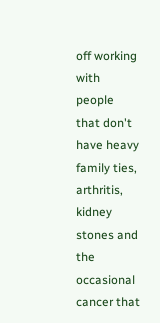off working with people that don't have heavy family ties, arthritis, kidney stones and the occasional cancer that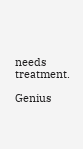needs treatment.

Genius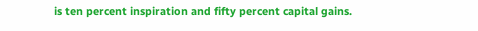is ten percent inspiration and fifty percent capital gains.